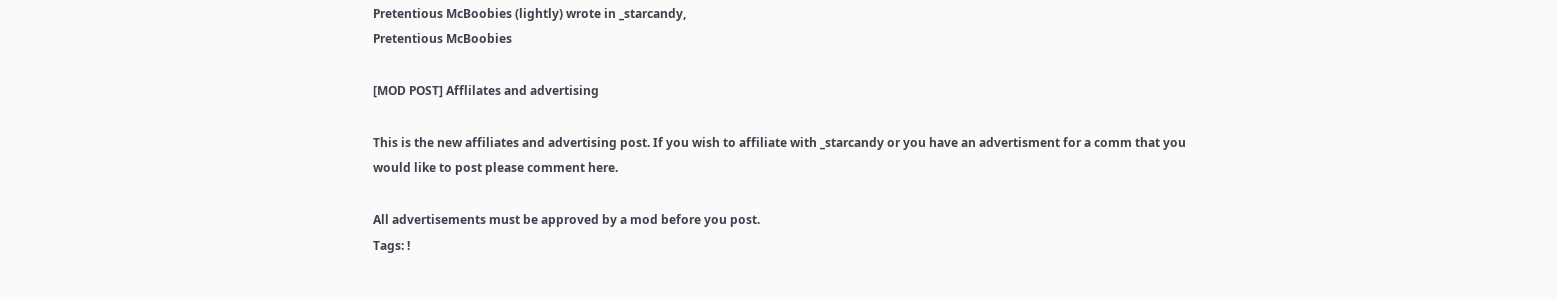Pretentious McBoobies (lightly) wrote in _starcandy,
Pretentious McBoobies

[MOD POST] Afflilates and advertising

This is the new affiliates and advertising post. If you wish to affiliate with _starcandy or you have an advertisment for a comm that you would like to post please comment here.

All advertisements must be approved by a mod before you post.
Tags: !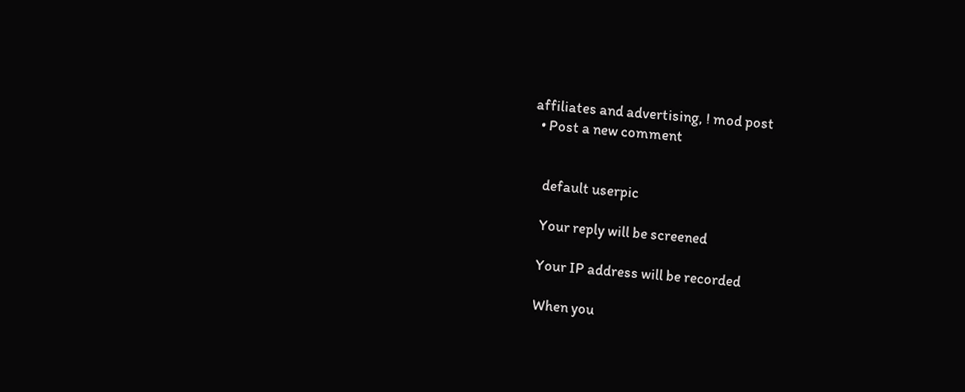affiliates and advertising, ! mod post
  • Post a new comment


    default userpic

    Your reply will be screened

    Your IP address will be recorded

    When you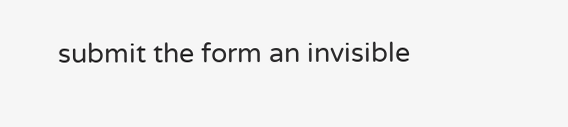submit the form an invisible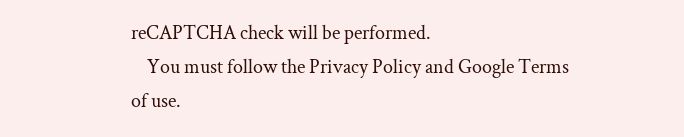reCAPTCHA check will be performed.
    You must follow the Privacy Policy and Google Terms of use.